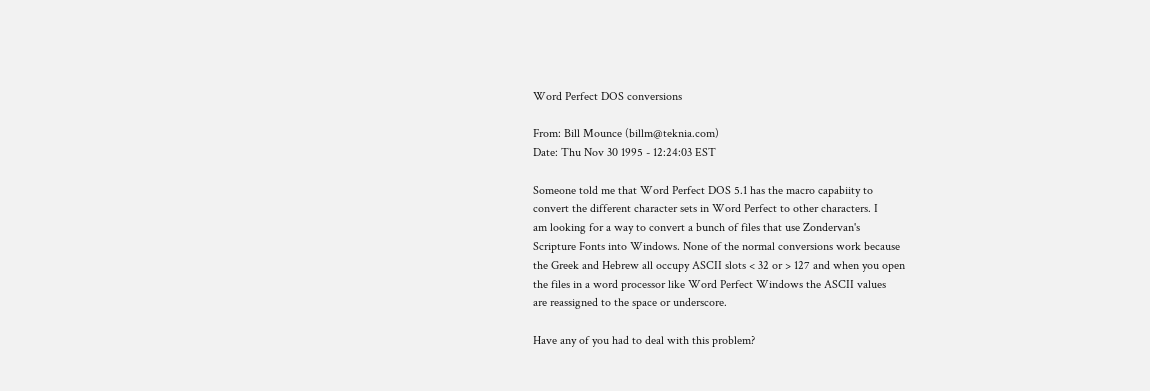Word Perfect DOS conversions

From: Bill Mounce (billm@teknia.com)
Date: Thu Nov 30 1995 - 12:24:03 EST

Someone told me that Word Perfect DOS 5.1 has the macro capabiity to
convert the different character sets in Word Perfect to other characters. I
am looking for a way to convert a bunch of files that use Zondervan's
Scripture Fonts into Windows. None of the normal conversions work because
the Greek and Hebrew all occupy ASCII slots < 32 or > 127 and when you open
the files in a word processor like Word Perfect Windows the ASCII values
are reassigned to the space or underscore.

Have any of you had to deal with this problem?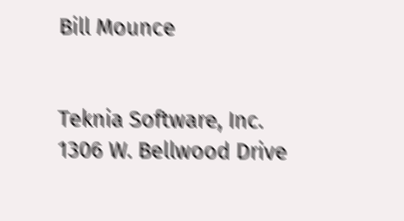Bill Mounce


Teknia Software, Inc.
1306 W. Bellwood Drive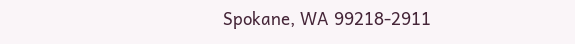Spokane, WA 99218-2911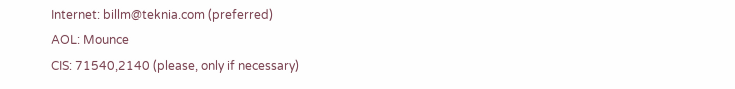Internet: billm@teknia.com (preferred)
AOL: Mounce
CIS: 71540,2140 (please, only if necessary)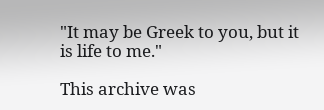"It may be Greek to you, but it is life to me."

This archive was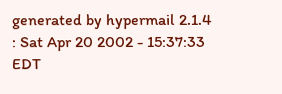generated by hypermail 2.1.4 : Sat Apr 20 2002 - 15:37:33 EDT